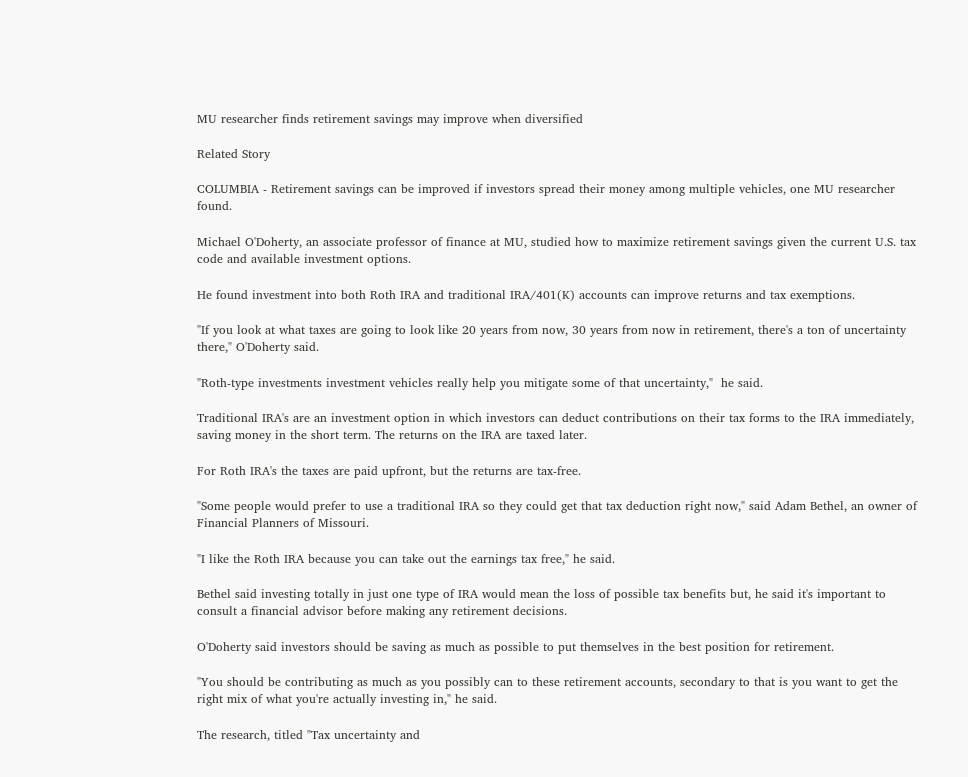MU researcher finds retirement savings may improve when diversified

Related Story

COLUMBIA - Retirement savings can be improved if investors spread their money among multiple vehicles, one MU researcher found.

Michael O'Doherty, an associate professor of finance at MU, studied how to maximize retirement savings given the current U.S. tax code and available investment options.

He found investment into both Roth IRA and traditional IRA/401(K) accounts can improve returns and tax exemptions.

"If you look at what taxes are going to look like 20 years from now, 30 years from now in retirement, there's a ton of uncertainty there," O'Doherty said.

"Roth-type investments investment vehicles really help you mitigate some of that uncertainty,"  he said.

Traditional IRA's are an investment option in which investors can deduct contributions on their tax forms to the IRA immediately, saving money in the short term. The returns on the IRA are taxed later.

For Roth IRA's the taxes are paid upfront, but the returns are tax-free.

"Some people would prefer to use a traditional IRA so they could get that tax deduction right now," said Adam Bethel, an owner of Financial Planners of Missouri.

"I like the Roth IRA because you can take out the earnings tax free," he said.

Bethel said investing totally in just one type of IRA would mean the loss of possible tax benefits but, he said it's important to consult a financial advisor before making any retirement decisions.

O'Doherty said investors should be saving as much as possible to put themselves in the best position for retirement.

"You should be contributing as much as you possibly can to these retirement accounts, secondary to that is you want to get the right mix of what you're actually investing in," he said.

The research, titled "Tax uncertainty and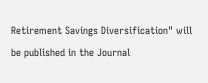Retirement Savings Diversification" will be published in the Journal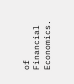of Financial Economics.